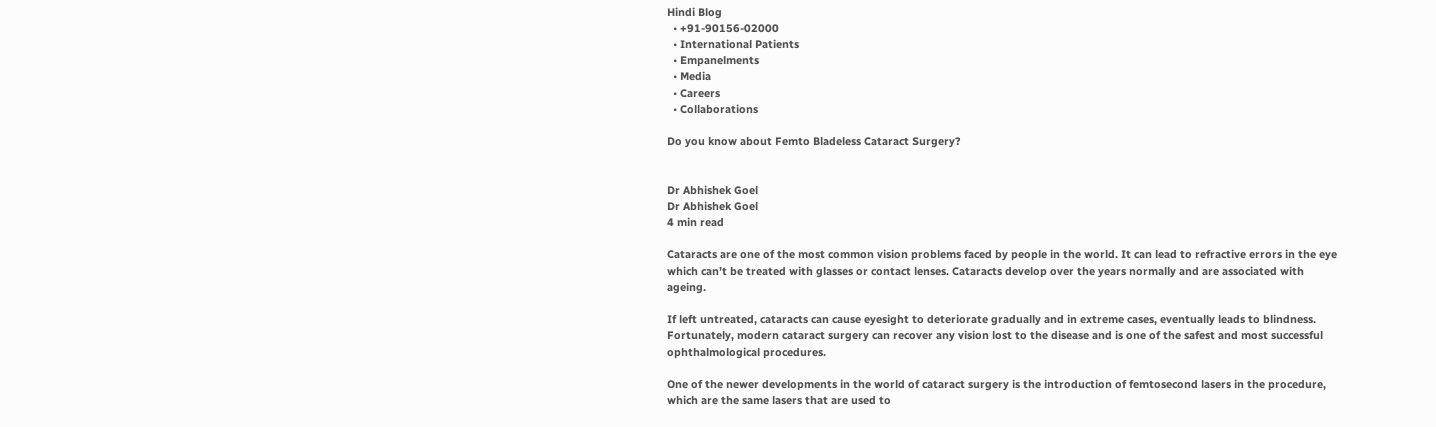Hindi Blog
  • +91-90156-02000
  • International Patients
  • Empanelments
  • Media
  • Careers
  • Collaborations

Do you know about Femto Bladeless Cataract Surgery?


Dr Abhishek Goel
Dr Abhishek Goel
4 min read

Cataracts are one of the most common vision problems faced by people in the world. It can lead to refractive errors in the eye which can’t be treated with glasses or contact lenses. Cataracts develop over the years normally and are associated with ageing.

If left untreated, cataracts can cause eyesight to deteriorate gradually and in extreme cases, eventually leads to blindness. Fortunately, modern cataract surgery can recover any vision lost to the disease and is one of the safest and most successful ophthalmological procedures.

One of the newer developments in the world of cataract surgery is the introduction of femtosecond lasers in the procedure, which are the same lasers that are used to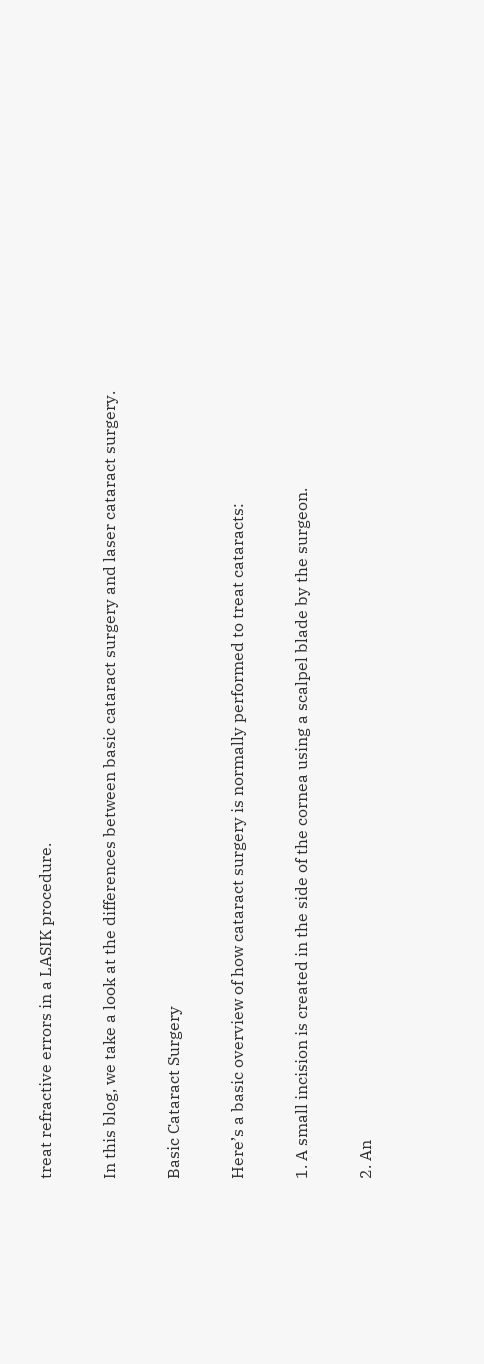treat refractive errors in a LASIK procedure.

In this blog, we take a look at the differences between basic cataract surgery and laser cataract surgery.

Basic Cataract Surgery

Here’s a basic overview of how cataract surgery is normally performed to treat cataracts:

1. A small incision is created in the side of the cornea using a scalpel blade by the surgeon.

2. An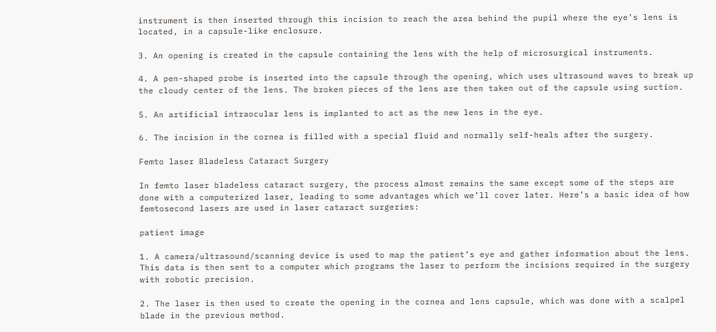instrument is then inserted through this incision to reach the area behind the pupil where the eye’s lens is located, in a capsule-like enclosure.

3. An opening is created in the capsule containing the lens with the help of microsurgical instruments.

4. A pen-shaped probe is inserted into the capsule through the opening, which uses ultrasound waves to break up the cloudy center of the lens. The broken pieces of the lens are then taken out of the capsule using suction.

5. An artificial intraocular lens is implanted to act as the new lens in the eye.

6. The incision in the cornea is filled with a special fluid and normally self-heals after the surgery.

Femto laser Bladeless Cataract Surgery

In femto laser bladeless cataract surgery, the process almost remains the same except some of the steps are done with a computerized laser, leading to some advantages which we’ll cover later. Here’s a basic idea of how femtosecond lasers are used in laser cataract surgeries:

patient image

1. A camera/ultrasound/scanning device is used to map the patient’s eye and gather information about the lens. This data is then sent to a computer which programs the laser to perform the incisions required in the surgery with robotic precision.

2. The laser is then used to create the opening in the cornea and lens capsule, which was done with a scalpel blade in the previous method.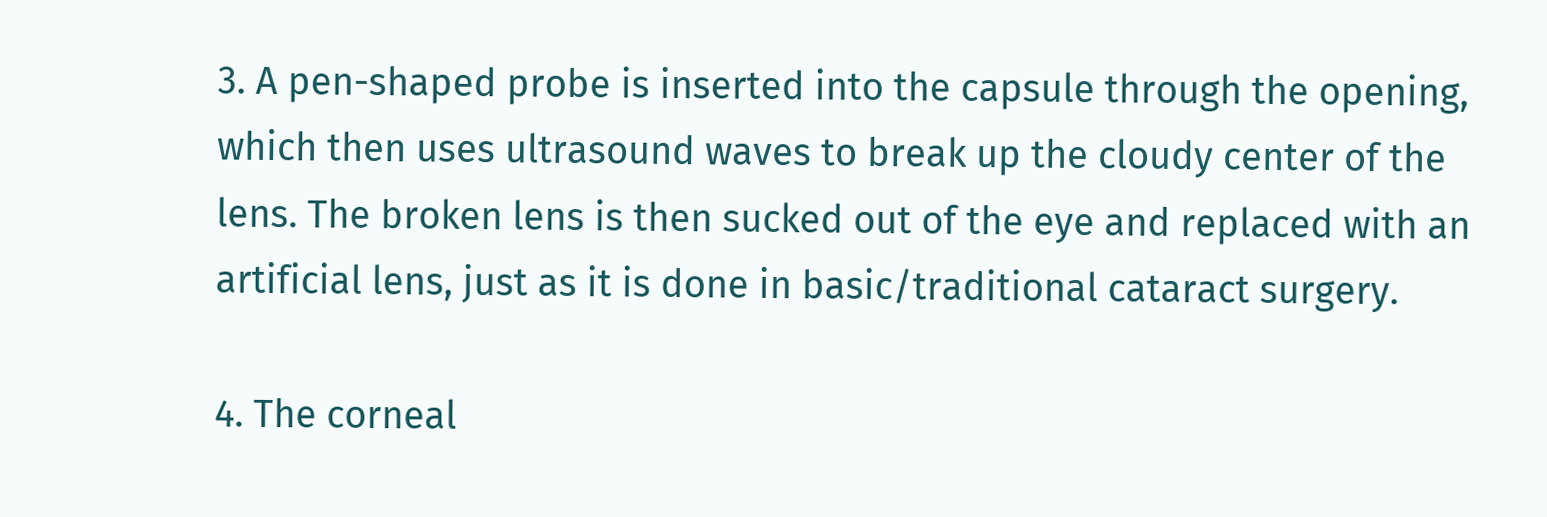3. A pen-shaped probe is inserted into the capsule through the opening, which then uses ultrasound waves to break up the cloudy center of the lens. The broken lens is then sucked out of the eye and replaced with an artificial lens, just as it is done in basic/traditional cataract surgery.

4. The corneal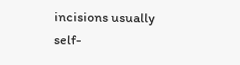incisions usually self-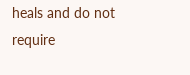heals and do not require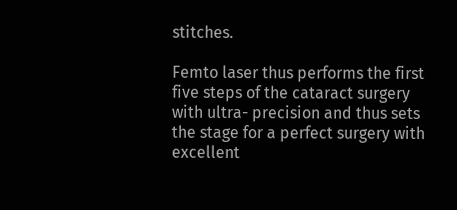stitches.

Femto laser thus performs the first five steps of the cataract surgery with ultra- precision and thus sets the stage for a perfect surgery with excellent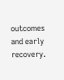outcomes and early recovery.